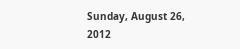Sunday, August 26, 2012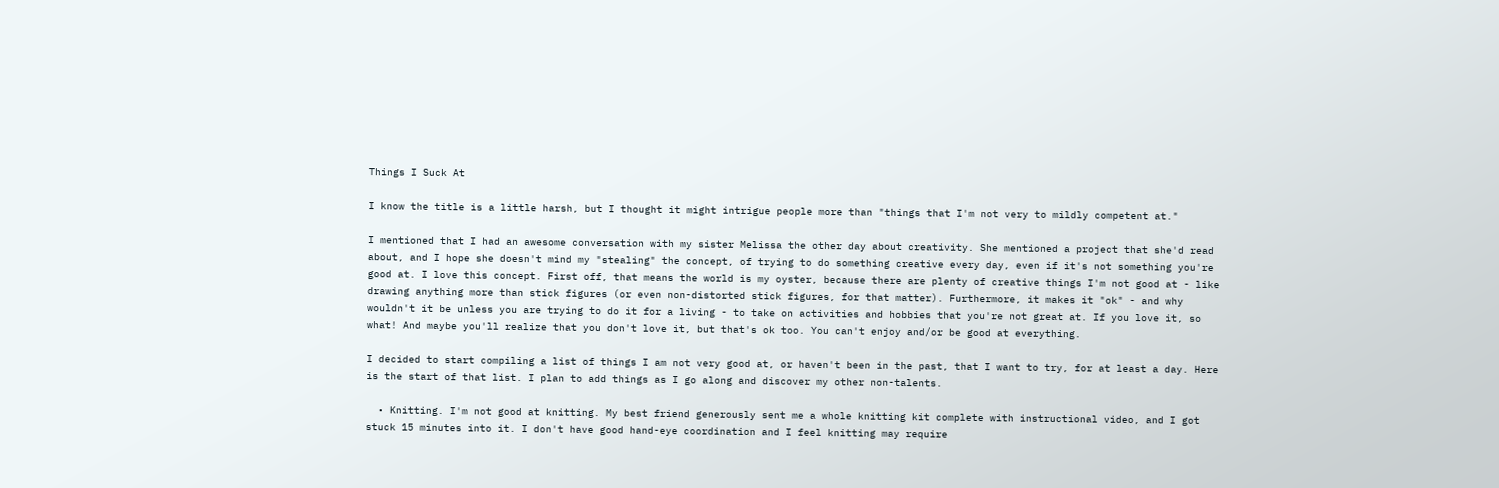Things I Suck At

I know the title is a little harsh, but I thought it might intrigue people more than "things that I'm not very to mildly competent at."

I mentioned that I had an awesome conversation with my sister Melissa the other day about creativity. She mentioned a project that she'd read about, and I hope she doesn't mind my "stealing" the concept, of trying to do something creative every day, even if it's not something you're good at. I love this concept. First off, that means the world is my oyster, because there are plenty of creative things I'm not good at - like drawing anything more than stick figures (or even non-distorted stick figures, for that matter). Furthermore, it makes it "ok" - and why wouldn't it be unless you are trying to do it for a living - to take on activities and hobbies that you're not great at. If you love it, so what! And maybe you'll realize that you don't love it, but that's ok too. You can't enjoy and/or be good at everything.

I decided to start compiling a list of things I am not very good at, or haven't been in the past, that I want to try, for at least a day. Here is the start of that list. I plan to add things as I go along and discover my other non-talents.

  • Knitting. I'm not good at knitting. My best friend generously sent me a whole knitting kit complete with instructional video, and I got stuck 15 minutes into it. I don't have good hand-eye coordination and I feel knitting may require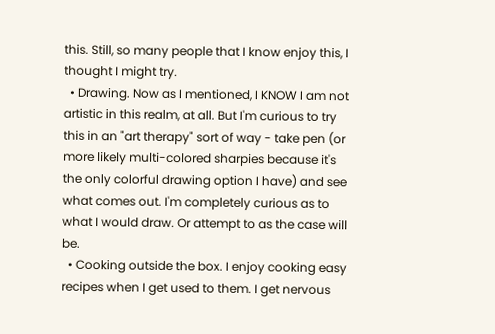this. Still, so many people that I know enjoy this, I thought I might try.
  • Drawing. Now as I mentioned, I KNOW I am not artistic in this realm, at all. But I'm curious to try this in an "art therapy" sort of way - take pen (or more likely multi-colored sharpies because it's the only colorful drawing option I have) and see what comes out. I'm completely curious as to what I would draw. Or attempt to as the case will be.
  • Cooking outside the box. I enjoy cooking easy recipes when I get used to them. I get nervous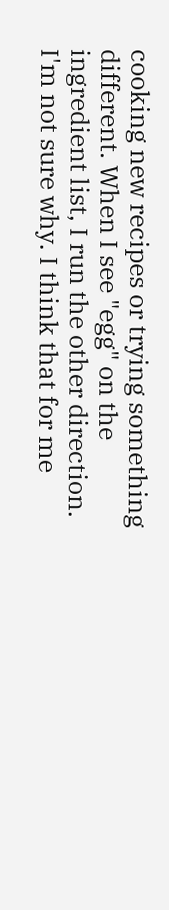cooking new recipes or trying something different. When I see "egg" on the ingredient list, I run the other direction. I'm not sure why. I think that for me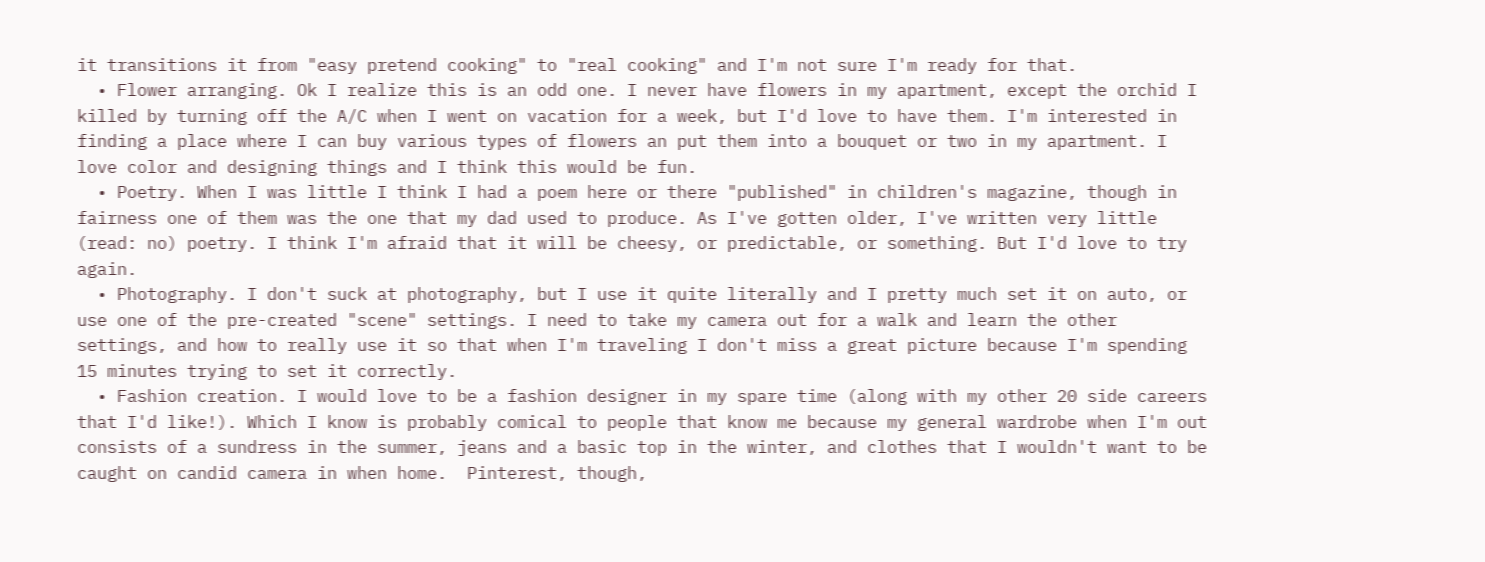it transitions it from "easy pretend cooking" to "real cooking" and I'm not sure I'm ready for that.
  • Flower arranging. Ok I realize this is an odd one. I never have flowers in my apartment, except the orchid I killed by turning off the A/C when I went on vacation for a week, but I'd love to have them. I'm interested in finding a place where I can buy various types of flowers an put them into a bouquet or two in my apartment. I love color and designing things and I think this would be fun.
  • Poetry. When I was little I think I had a poem here or there "published" in children's magazine, though in fairness one of them was the one that my dad used to produce. As I've gotten older, I've written very little (read: no) poetry. I think I'm afraid that it will be cheesy, or predictable, or something. But I'd love to try again.
  • Photography. I don't suck at photography, but I use it quite literally and I pretty much set it on auto, or use one of the pre-created "scene" settings. I need to take my camera out for a walk and learn the other settings, and how to really use it so that when I'm traveling I don't miss a great picture because I'm spending 15 minutes trying to set it correctly.
  • Fashion creation. I would love to be a fashion designer in my spare time (along with my other 20 side careers that I'd like!). Which I know is probably comical to people that know me because my general wardrobe when I'm out consists of a sundress in the summer, jeans and a basic top in the winter, and clothes that I wouldn't want to be caught on candid camera in when home.  Pinterest, though,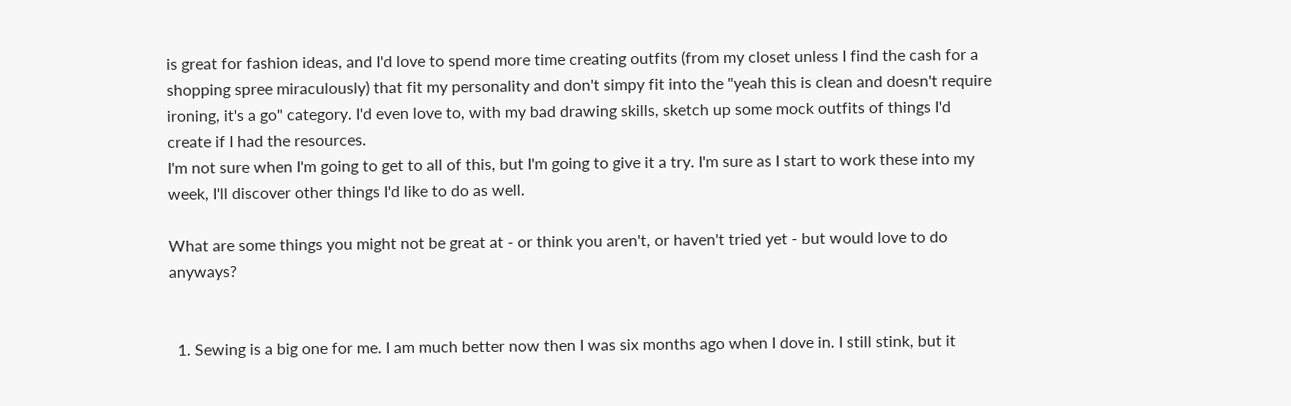is great for fashion ideas, and I'd love to spend more time creating outfits (from my closet unless I find the cash for a shopping spree miraculously) that fit my personality and don't simpy fit into the "yeah this is clean and doesn't require ironing, it's a go" category. I'd even love to, with my bad drawing skills, sketch up some mock outfits of things I'd create if I had the resources.
I'm not sure when I'm going to get to all of this, but I'm going to give it a try. I'm sure as I start to work these into my week, I'll discover other things I'd like to do as well.

What are some things you might not be great at - or think you aren't, or haven't tried yet - but would love to do anyways?


  1. Sewing is a big one for me. I am much better now then I was six months ago when I dove in. I still stink, but it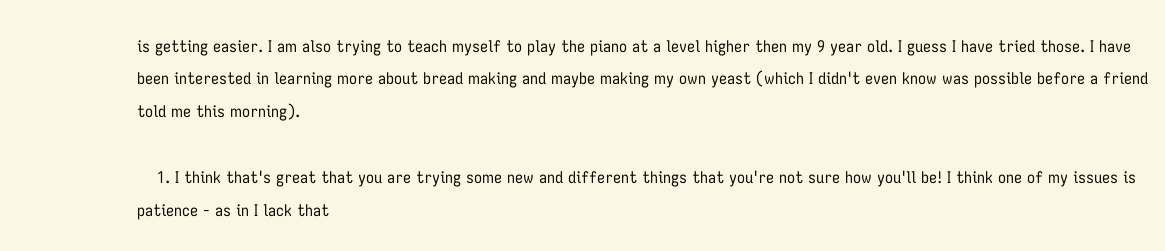is getting easier. I am also trying to teach myself to play the piano at a level higher then my 9 year old. I guess I have tried those. I have been interested in learning more about bread making and maybe making my own yeast (which I didn't even know was possible before a friend told me this morning).

    1. I think that's great that you are trying some new and different things that you're not sure how you'll be! I think one of my issues is patience - as in I lack that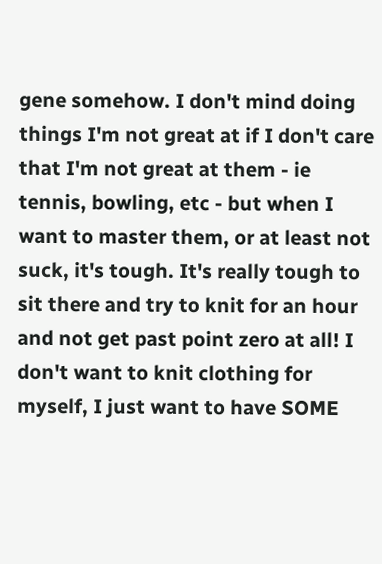gene somehow. I don't mind doing things I'm not great at if I don't care that I'm not great at them - ie tennis, bowling, etc - but when I want to master them, or at least not suck, it's tough. It's really tough to sit there and try to knit for an hour and not get past point zero at all! I don't want to knit clothing for myself, I just want to have SOME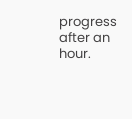progress after an hour.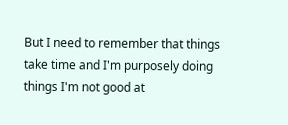But I need to remember that things take time and I'm purposely doing things I'm not good at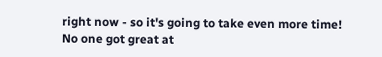right now - so it's going to take even more time! No one got great at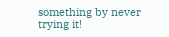something by never trying it!